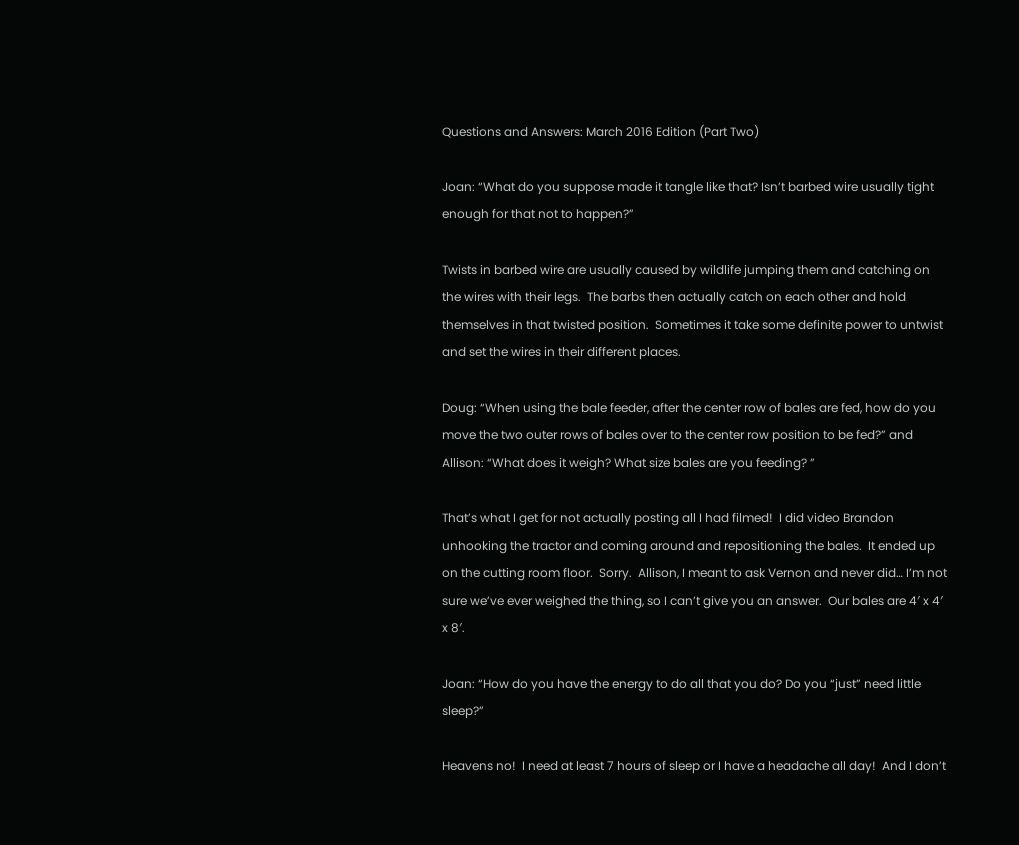Questions and Answers: March 2016 Edition (Part Two)

Joan: “What do you suppose made it tangle like that? Isn’t barbed wire usually tight enough for that not to happen?”

Twists in barbed wire are usually caused by wildlife jumping them and catching on the wires with their legs.  The barbs then actually catch on each other and hold themselves in that twisted position.  Sometimes it take some definite power to untwist and set the wires in their different places.

Doug: “When using the bale feeder, after the center row of bales are fed, how do you move the two outer rows of bales over to the center row position to be fed?” and Allison: “What does it weigh? What size bales are you feeding? ”

That’s what I get for not actually posting all I had filmed!  I did video Brandon unhooking the tractor and coming around and repositioning the bales.  It ended up on the cutting room floor.  Sorry.  Allison, I meant to ask Vernon and never did… I’m not sure we’ve ever weighed the thing, so I can’t give you an answer.  Our bales are 4′ x 4′ x 8′.

Joan: “How do you have the energy to do all that you do? Do you “just” need little sleep?”

Heavens no!  I need at least 7 hours of sleep or I have a headache all day!  And I don’t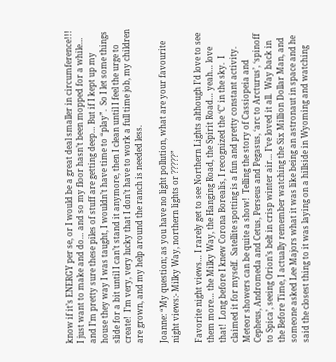know if it’s ENERGY per se, or I would be a great deal smaller in circumference!!!  I just want to make and do… and so my floor hasn’t been mopped for a while… and I’m pretty sure these piles of stuff are getting deep… But if I kept up my house they way I was taught, I wouldn’t have time to “play”.  So I let some things slide for a bit until I can’t stand it anymore, then I clean until I feel the urge to create!  I’m very, very lucky that I don’t have to work a full time job, my children are grown, and my help around the ranch is needed less.

Joanne: “My question; as you have no light pollution, what are your favourite night views:- Milky Way, northern lights or ?????”

Favorite night views… I rarely get to see Northern Lights although I’d love to see them more… the Milky Way, the Hanging Road, the Spirit Road… yeah… love that!  Long before I knew Corona Borealis, I recognized the ‘C’ in the sky.  I claimed it for myself.  Satellite spotting is a fun and pretty constant activity.  Meteor showers can be quite a show!  Telling the story of Cassiopeia and Cepheus, Andromeda and Cetus, Perseus and Pegasus, ‘arc to Arcturus’, ‘spinoff to Spica’, seeing Orion’s belt in crisp winter air… I’ve loved it all.  Way back in the Before Time, I actually remember watching the Six Million Dollar Man, and someone asked Lee Majors what it was like being an astronaut in space and he said the closest thing to it was laying on a hillside in Wyoming and watching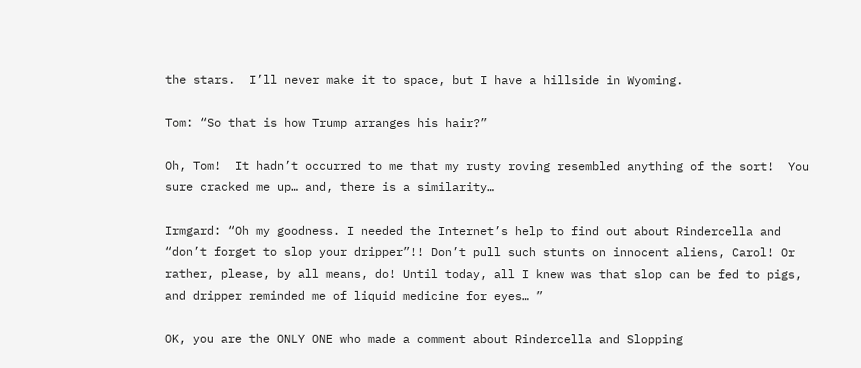the stars.  I’ll never make it to space, but I have a hillside in Wyoming.

Tom: “So that is how Trump arranges his hair?”

Oh, Tom!  It hadn’t occurred to me that my rusty roving resembled anything of the sort!  You sure cracked me up… and, there is a similarity…

Irmgard: “Oh my goodness. I needed the Internet’s help to find out about Rindercella and “don’t forget to slop your dripper”!! Don’t pull such stunts on innocent aliens, Carol! Or rather, please, by all means, do! Until today, all I knew was that slop can be fed to pigs, and dripper reminded me of liquid medicine for eyes… ”

OK, you are the ONLY ONE who made a comment about Rindercella and Slopping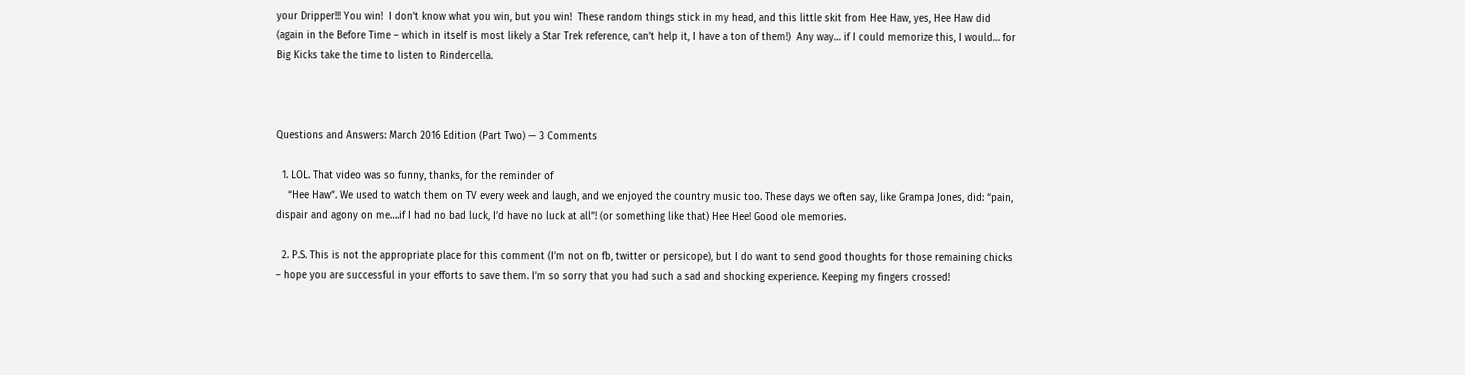your Dripper!!! You win!  I don’t know what you win, but you win!  These random things stick in my head, and this little skit from Hee Haw, yes, Hee Haw did (again in the Before Time – which in itself is most likely a Star Trek reference, can’t help it, I have a ton of them!)  Any way… if I could memorize this, I would… for Big Kicks take the time to listen to Rindercella.



Questions and Answers: March 2016 Edition (Part Two) — 3 Comments

  1. LOL. That video was so funny, thanks, for the reminder of
    “Hee Haw”. We used to watch them on TV every week and laugh, and we enjoyed the country music too. These days we often say, like Grampa Jones, did: “pain, dispair and agony on me….if I had no bad luck, I’d have no luck at all”! (or something like that) Hee Hee! Good ole memories.

  2. P.S. This is not the appropriate place for this comment (I’m not on fb, twitter or persicope), but I do want to send good thoughts for those remaining chicks – hope you are successful in your efforts to save them. I’m so sorry that you had such a sad and shocking experience. Keeping my fingers crossed!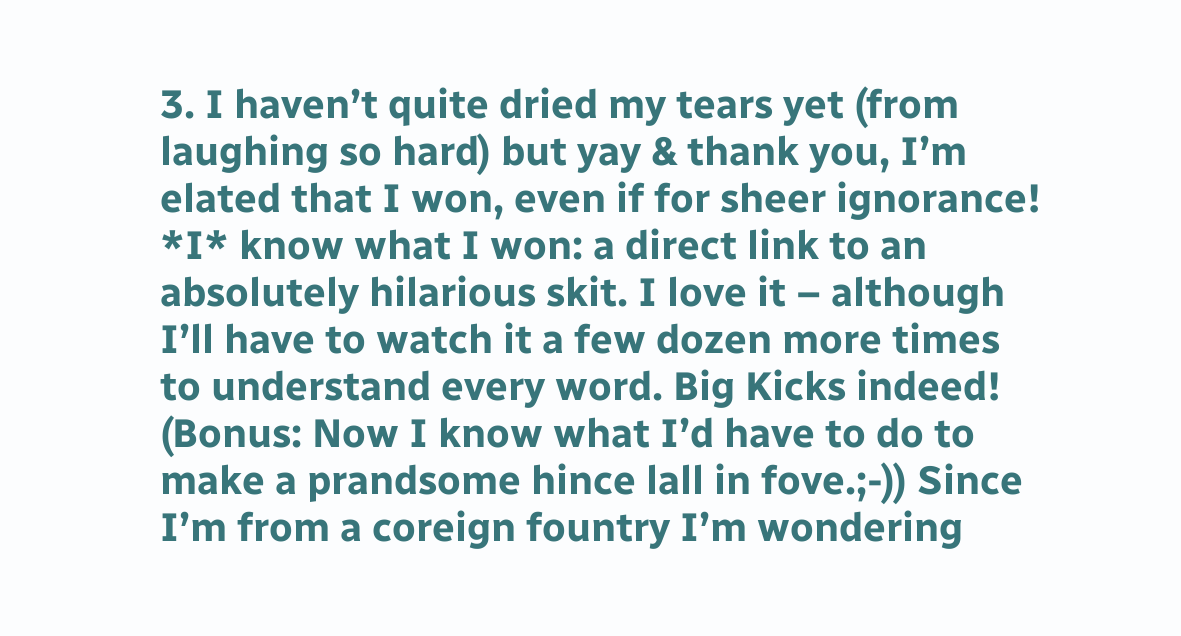3. I haven’t quite dried my tears yet (from laughing so hard) but yay & thank you, I’m elated that I won, even if for sheer ignorance! *I* know what I won: a direct link to an absolutely hilarious skit. I love it – although I’ll have to watch it a few dozen more times to understand every word. Big Kicks indeed! (Bonus: Now I know what I’d have to do to make a prandsome hince lall in fove.;-)) Since I’m from a coreign fountry I’m wondering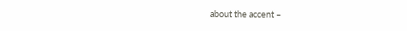about the accent –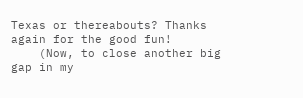Texas or thereabouts? Thanks again for the good fun!
    (Now, to close another big gap in my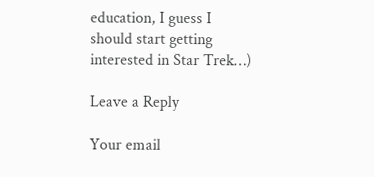education, I guess I should start getting interested in Star Trek…)

Leave a Reply

Your email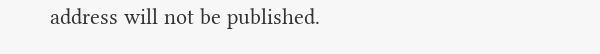address will not be published.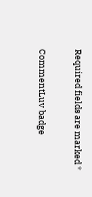Required fields are marked *

CommentLuv badge